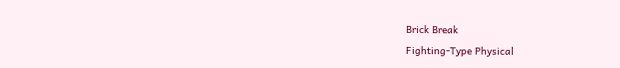Brick Break
Fighting-Type Physical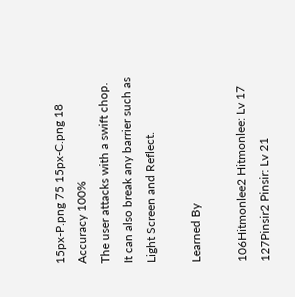15px-P.png 75 15px-C.png 18
Accuracy 100%
The user attacks with a swift chop. It can also break any barrier such as Light Screen and Reflect.

Learned By

106Hitmonlee2 Hitmonlee: Lv 17 127Pinsir2 Pinsir: Lv 21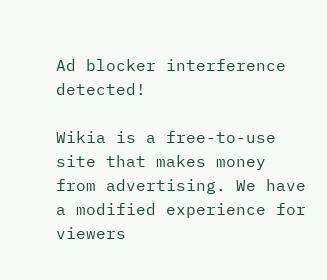Ad blocker interference detected!

Wikia is a free-to-use site that makes money from advertising. We have a modified experience for viewers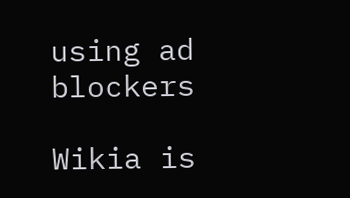using ad blockers

Wikia is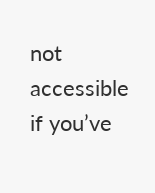not accessible if you’ve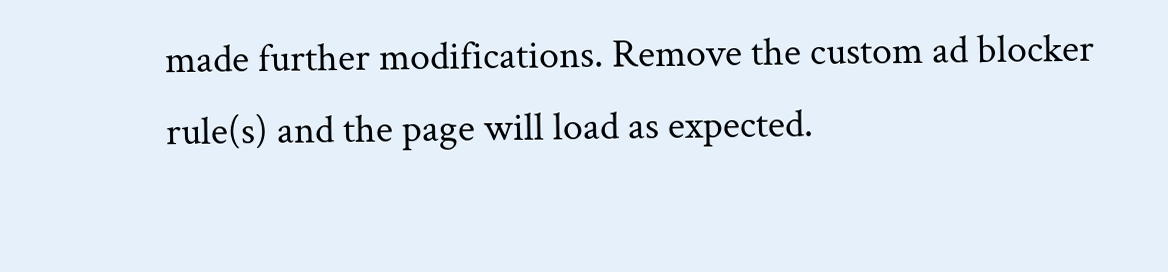made further modifications. Remove the custom ad blocker rule(s) and the page will load as expected.